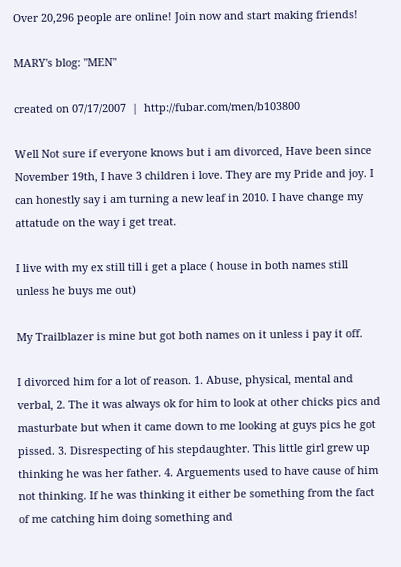Over 20,296 people are online! Join now and start making friends!

MARY's blog: "MEN"

created on 07/17/2007  |  http://fubar.com/men/b103800

Well Not sure if everyone knows but i am divorced, Have been since November 19th, I have 3 children i love. They are my Pride and joy. I can honestly say i am turning a new leaf in 2010. I have change my attatude on the way i get treat.

I live with my ex still till i get a place ( house in both names still unless he buys me out)

My Trailblazer is mine but got both names on it unless i pay it off.

I divorced him for a lot of reason. 1. Abuse, physical, mental and verbal, 2. The it was always ok for him to look at other chicks pics and masturbate but when it came down to me looking at guys pics he got pissed. 3. Disrespecting of his stepdaughter. This little girl grew up thinking he was her father. 4. Arguements used to have cause of him not thinking. If he was thinking it either be something from the fact of me catching him doing something and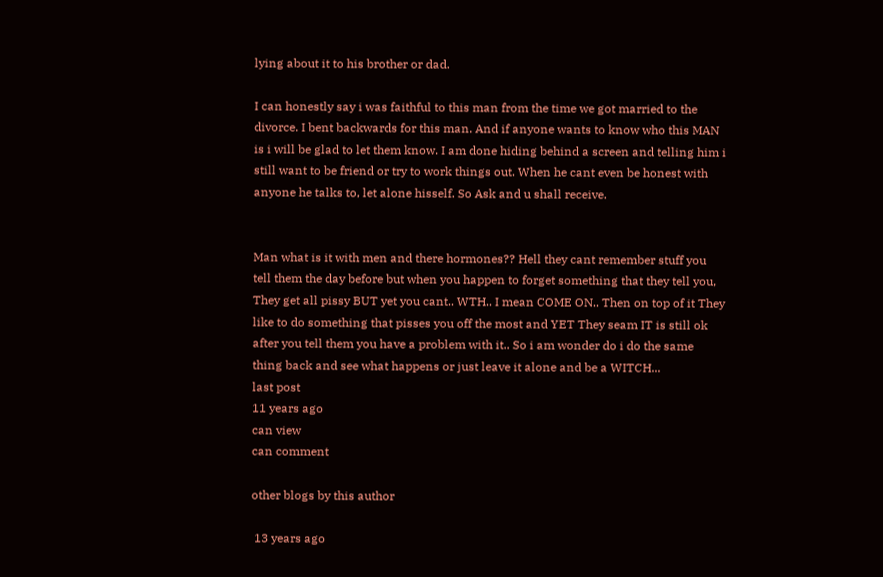lying about it to his brother or dad.

I can honestly say i was faithful to this man from the time we got married to the divorce. I bent backwards for this man. And if anyone wants to know who this MAN is i will be glad to let them know. I am done hiding behind a screen and telling him i still want to be friend or try to work things out. When he cant even be honest with anyone he talks to, let alone hisself. So Ask and u shall receive.


Man what is it with men and there hormones?? Hell they cant remember stuff you tell them the day before but when you happen to forget something that they tell you, They get all pissy BUT yet you cant.. WTH.. I mean COME ON.. Then on top of it They like to do something that pisses you off the most and YET They seam IT is still ok after you tell them you have a problem with it.. So i am wonder do i do the same thing back and see what happens or just leave it alone and be a WITCH...
last post
11 years ago
can view
can comment

other blogs by this author

 13 years ago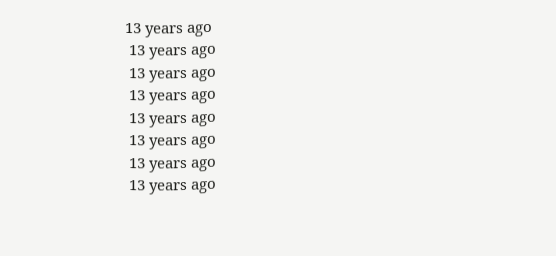13 years ago
 13 years ago
 13 years ago
 13 years ago
 13 years ago
 13 years ago
 13 years ago
 13 years ago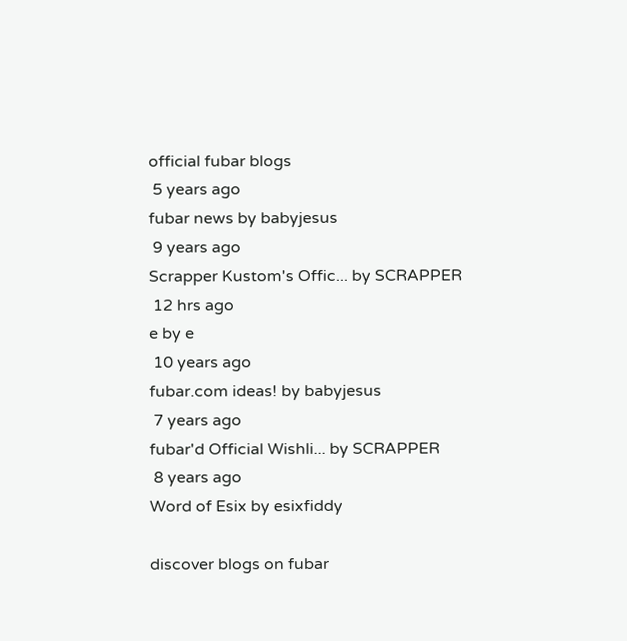official fubar blogs
 5 years ago
fubar news by babyjesus
 9 years ago
Scrapper Kustom's Offic... by SCRAPPER
 12 hrs ago
e by e
 10 years ago
fubar.com ideas! by babyjesus
 7 years ago
fubar'd Official Wishli... by SCRAPPER
 8 years ago
Word of Esix by esixfiddy

discover blogs on fubar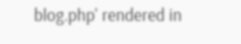blog.php' rendered in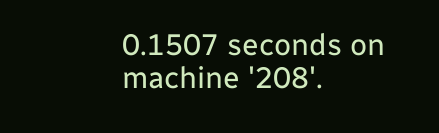0.1507 seconds on machine '208'.